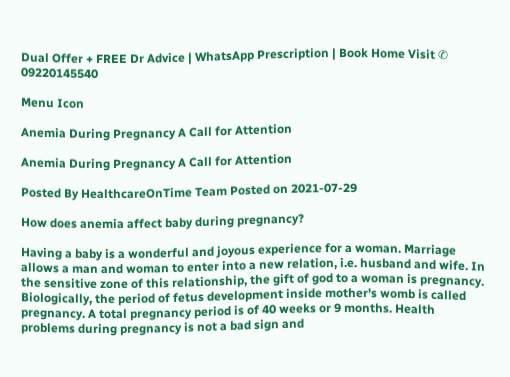Dual Offer + FREE Dr Advice | WhatsApp Prescription | Book Home Visit ✆ 09220145540

Menu Icon

Anemia During Pregnancy A Call for Attention

Anemia During Pregnancy A Call for Attention

Posted By HealthcareOnTime Team Posted on 2021-07-29

How does anemia affect baby during pregnancy?

Having a baby is a wonderful and joyous experience for a woman. Marriage allows a man and woman to enter into a new relation, i.e. husband and wife. In the sensitive zone of this relationship, the gift of god to a woman is pregnancy. Biologically, the period of fetus development inside mother's womb is called pregnancy. A total pregnancy period is of 40 weeks or 9 months. Health problems during pregnancy is not a bad sign and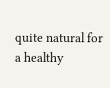quite natural for a healthy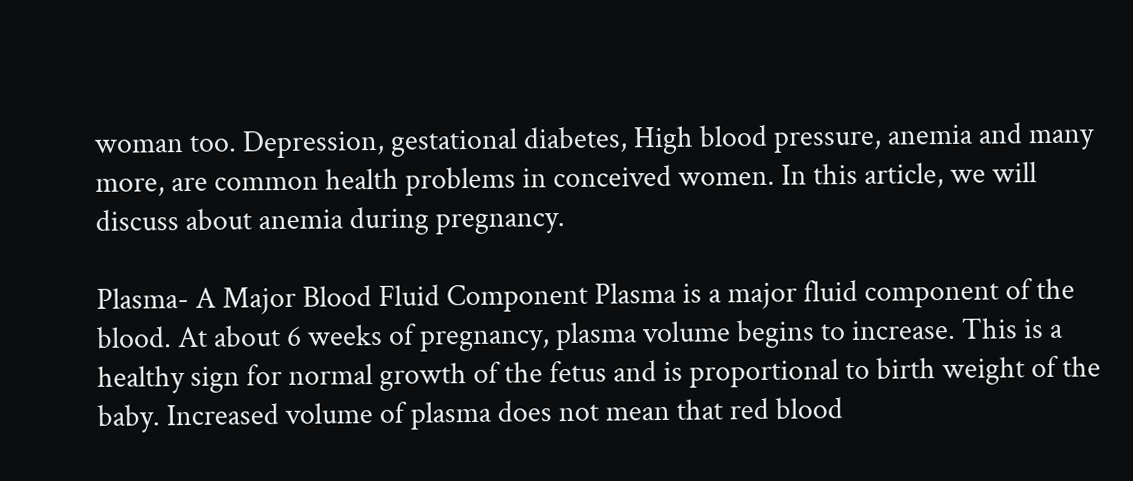woman too. Depression, gestational diabetes, High blood pressure, anemia and many more, are common health problems in conceived women. In this article, we will discuss about anemia during pregnancy.

Plasma- A Major Blood Fluid Component Plasma is a major fluid component of the blood. At about 6 weeks of pregnancy, plasma volume begins to increase. This is a healthy sign for normal growth of the fetus and is proportional to birth weight of the baby. Increased volume of plasma does not mean that red blood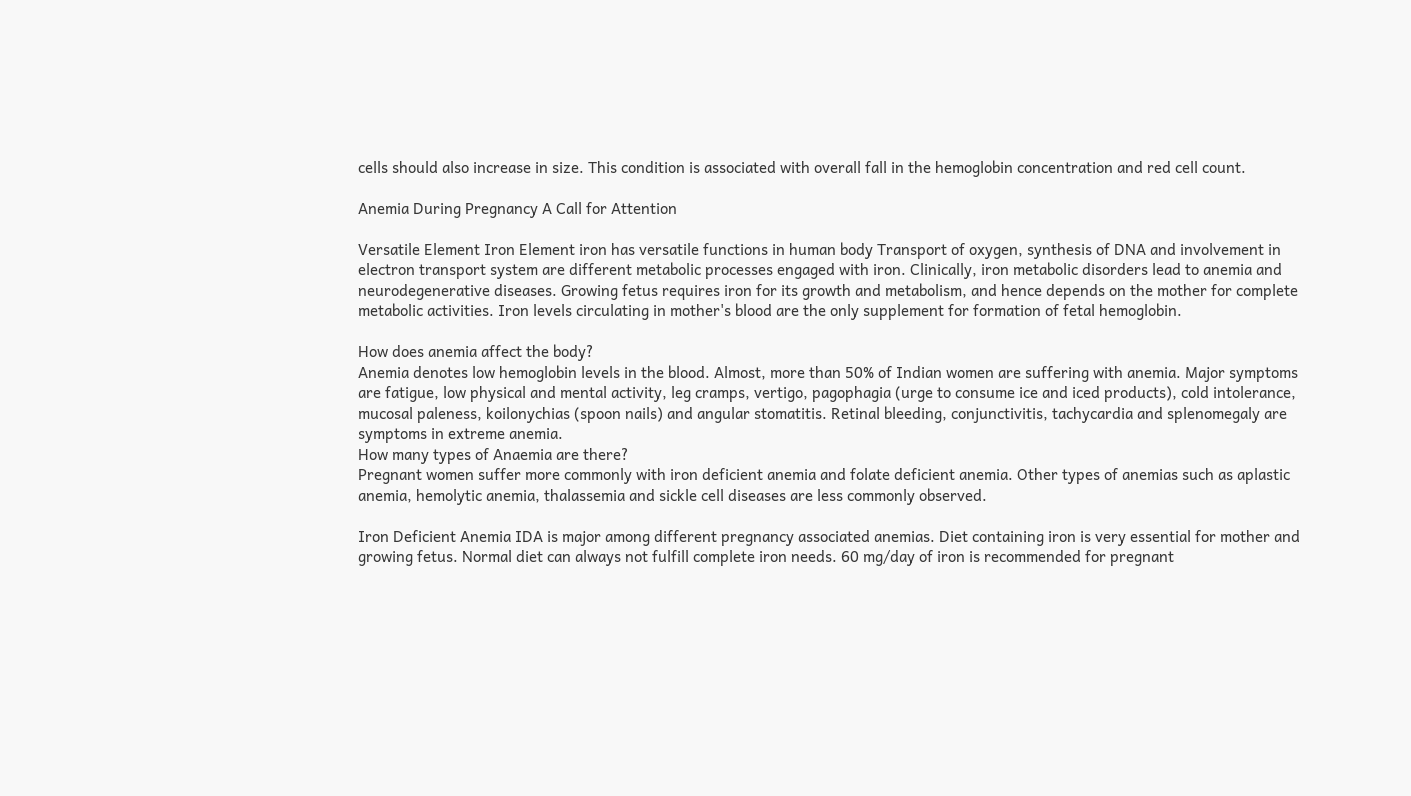cells should also increase in size. This condition is associated with overall fall in the hemoglobin concentration and red cell count.

Anemia During Pregnancy A Call for Attention

Versatile Element Iron Element iron has versatile functions in human body Transport of oxygen, synthesis of DNA and involvement in electron transport system are different metabolic processes engaged with iron. Clinically, iron metabolic disorders lead to anemia and neurodegenerative diseases. Growing fetus requires iron for its growth and metabolism, and hence depends on the mother for complete metabolic activities. Iron levels circulating in mother's blood are the only supplement for formation of fetal hemoglobin.

How does anemia affect the body?
Anemia denotes low hemoglobin levels in the blood. Almost, more than 50% of Indian women are suffering with anemia. Major symptoms are fatigue, low physical and mental activity, leg cramps, vertigo, pagophagia (urge to consume ice and iced products), cold intolerance, mucosal paleness, koilonychias (spoon nails) and angular stomatitis. Retinal bleeding, conjunctivitis, tachycardia and splenomegaly are symptoms in extreme anemia.
How many types of Anaemia are there?
Pregnant women suffer more commonly with iron deficient anemia and folate deficient anemia. Other types of anemias such as aplastic anemia, hemolytic anemia, thalassemia and sickle cell diseases are less commonly observed.

Iron Deficient Anemia IDA is major among different pregnancy associated anemias. Diet containing iron is very essential for mother and growing fetus. Normal diet can always not fulfill complete iron needs. 60 mg/day of iron is recommended for pregnant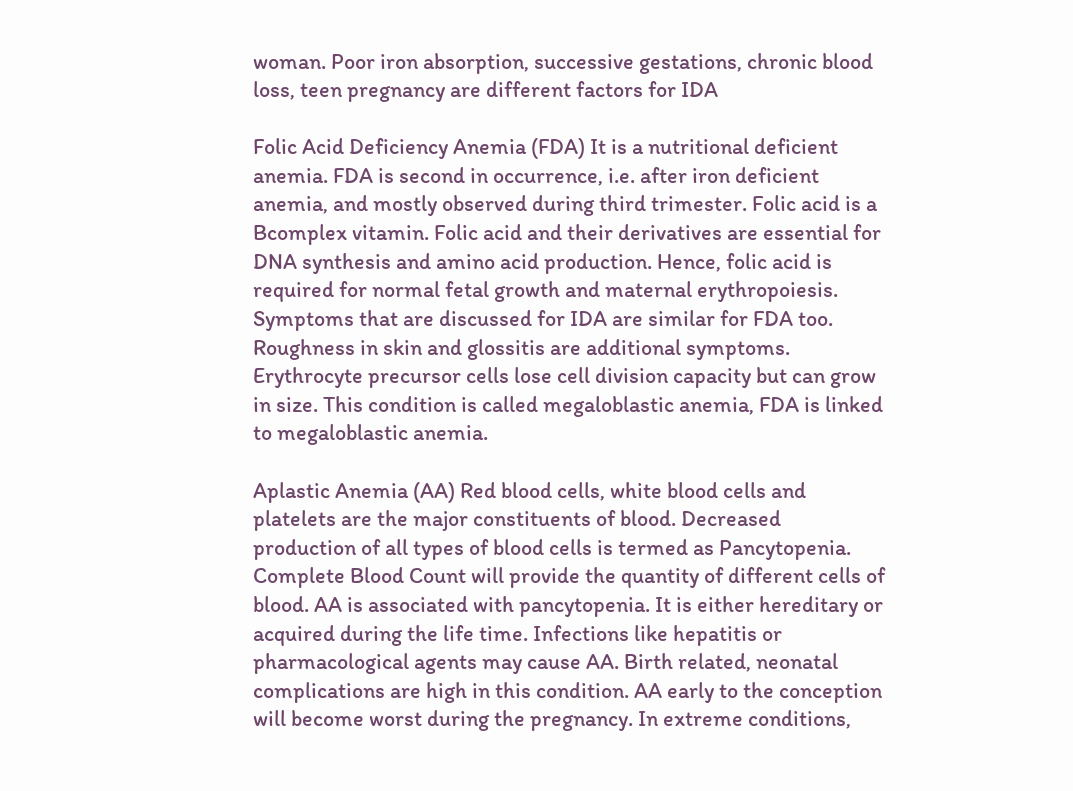woman. Poor iron absorption, successive gestations, chronic blood loss, teen pregnancy are different factors for IDA

Folic Acid Deficiency Anemia (FDA) It is a nutritional deficient anemia. FDA is second in occurrence, i.e. after iron deficient anemia, and mostly observed during third trimester. Folic acid is a Bcomplex vitamin. Folic acid and their derivatives are essential for DNA synthesis and amino acid production. Hence, folic acid is required for normal fetal growth and maternal erythropoiesis. Symptoms that are discussed for IDA are similar for FDA too. Roughness in skin and glossitis are additional symptoms. Erythrocyte precursor cells lose cell division capacity but can grow in size. This condition is called megaloblastic anemia, FDA is linked to megaloblastic anemia.

Aplastic Anemia (AA) Red blood cells, white blood cells and platelets are the major constituents of blood. Decreased production of all types of blood cells is termed as Pancytopenia. Complete Blood Count will provide the quantity of different cells of blood. AA is associated with pancytopenia. It is either hereditary or acquired during the life time. Infections like hepatitis or pharmacological agents may cause AA. Birth related, neonatal complications are high in this condition. AA early to the conception will become worst during the pregnancy. In extreme conditions,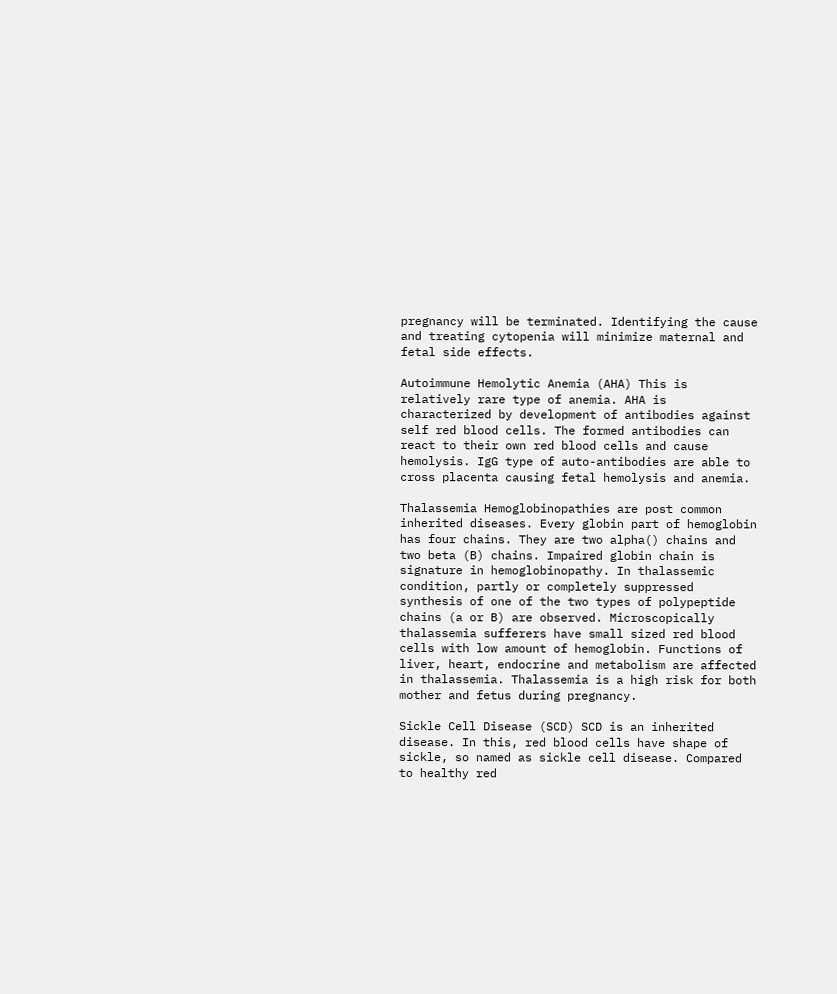pregnancy will be terminated. Identifying the cause and treating cytopenia will minimize maternal and fetal side effects.

Autoimmune Hemolytic Anemia (AHA) This is relatively rare type of anemia. AHA is characterized by development of antibodies against self red blood cells. The formed antibodies can react to their own red blood cells and cause hemolysis. IgG type of auto-antibodies are able to cross placenta causing fetal hemolysis and anemia.

Thalassemia Hemoglobinopathies are post common inherited diseases. Every globin part of hemoglobin has four chains. They are two alpha() chains and two beta (B) chains. Impaired globin chain is signature in hemoglobinopathy. In thalassemic condition, partly or completely suppressed synthesis of one of the two types of polypeptide chains (a or B) are observed. Microscopically thalassemia sufferers have small sized red blood cells with low amount of hemoglobin. Functions of liver, heart, endocrine and metabolism are affected in thalassemia. Thalassemia is a high risk for both mother and fetus during pregnancy.

Sickle Cell Disease (SCD) SCD is an inherited disease. In this, red blood cells have shape of sickle, so named as sickle cell disease. Compared to healthy red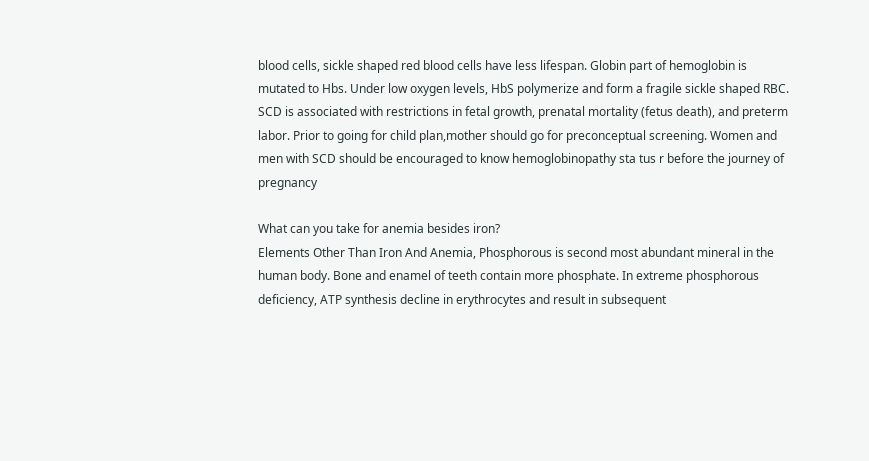blood cells, sickle shaped red blood cells have less lifespan. Globin part of hemoglobin is mutated to Hbs. Under low oxygen levels, HbS polymerize and form a fragile sickle shaped RBC. SCD is associated with restrictions in fetal growth, prenatal mortality (fetus death), and preterm labor. Prior to going for child plan,mother should go for preconceptual screening. Women and men with SCD should be encouraged to know hemoglobinopathy sta tus r before the journey of pregnancy

What can you take for anemia besides iron?
Elements Other Than Iron And Anemia, Phosphorous is second most abundant mineral in the human body. Bone and enamel of teeth contain more phosphate. In extreme phosphorous deficiency, ATP synthesis decline in erythrocytes and result in subsequent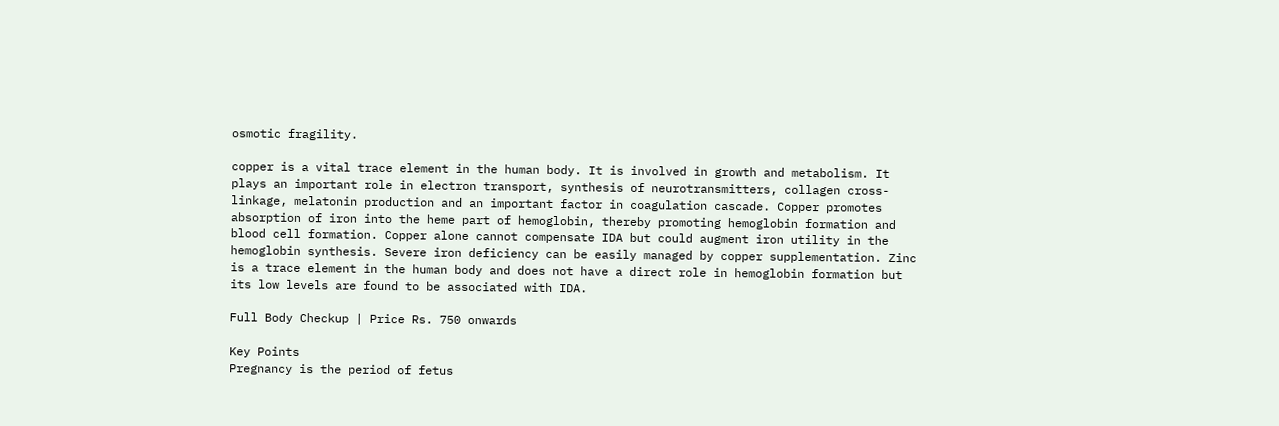osmotic fragility.

copper is a vital trace element in the human body. It is involved in growth and metabolism. It plays an important role in electron transport, synthesis of neurotransmitters, collagen cross-linkage, melatonin production and an important factor in coagulation cascade. Copper promotes absorption of iron into the heme part of hemoglobin, thereby promoting hemoglobin formation and blood cell formation. Copper alone cannot compensate IDA but could augment iron utility in the hemoglobin synthesis. Severe iron deficiency can be easily managed by copper supplementation. Zinc is a trace element in the human body and does not have a direct role in hemoglobin formation but its low levels are found to be associated with IDA.

Full Body Checkup | Price Rs. 750 onwards

Key Points
Pregnancy is the period of fetus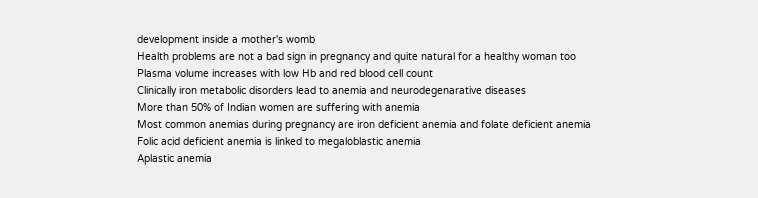development inside a mother's womb
Health problems are not a bad sign in pregnancy and quite natural for a healthy woman too
Plasma volume increases with low Hb and red blood cell count
Clinically iron metabolic disorders lead to anemia and neurodegenarative diseases
More than 50% of Indian women are suffering with anemia
Most common anemias during pregnancy are iron deficient anemia and folate deficient anemia
Folic acid deficient anemia is linked to megaloblastic anemia
Aplastic anemia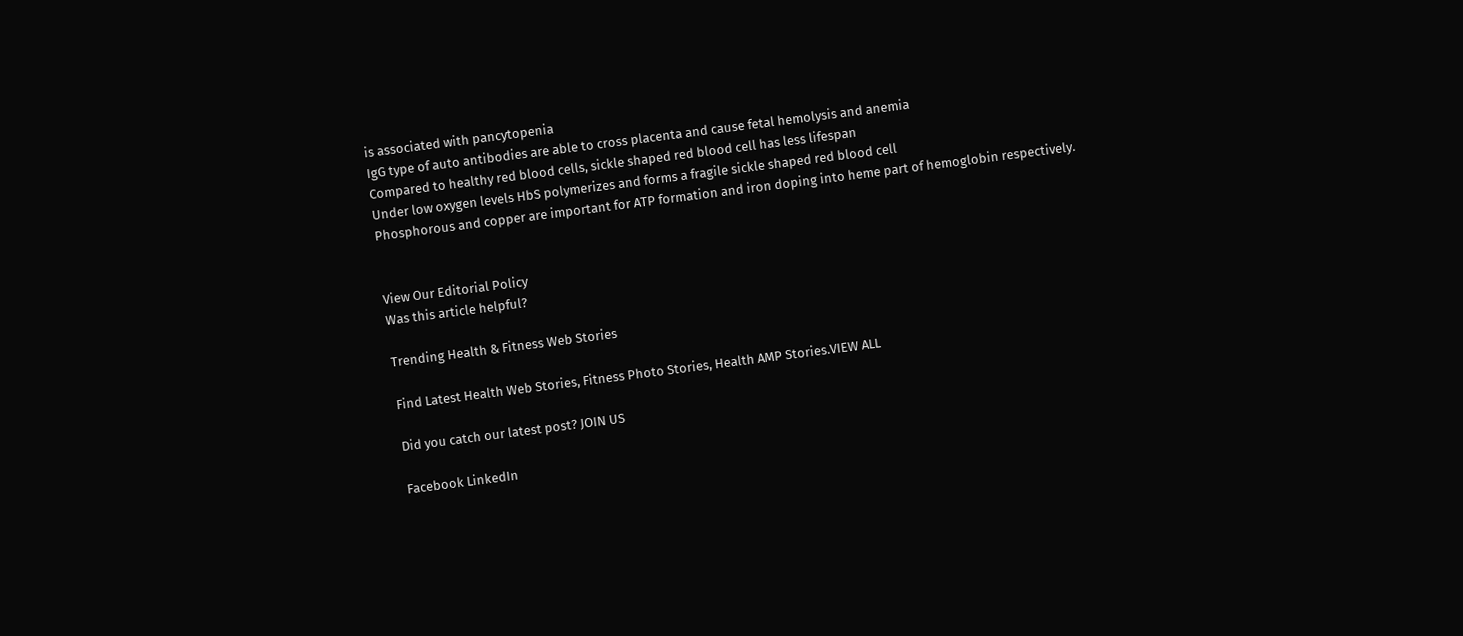is associated with pancytopenia
IgG type of auto antibodies are able to cross placenta and cause fetal hemolysis and anemia
Compared to healthy red blood cells, sickle shaped red blood cell has less lifespan
Under low oxygen levels HbS polymerizes and forms a fragile sickle shaped red blood cell
Phosphorous and copper are important for ATP formation and iron doping into heme part of hemoglobin respectively.


View Our Editorial Policy
Was this article helpful?

Trending Health & Fitness Web Stories

Find Latest Health Web Stories, Fitness Photo Stories, Health AMP Stories.VIEW ALL

Did you catch our latest post? JOIN US

Facebook LinkedIn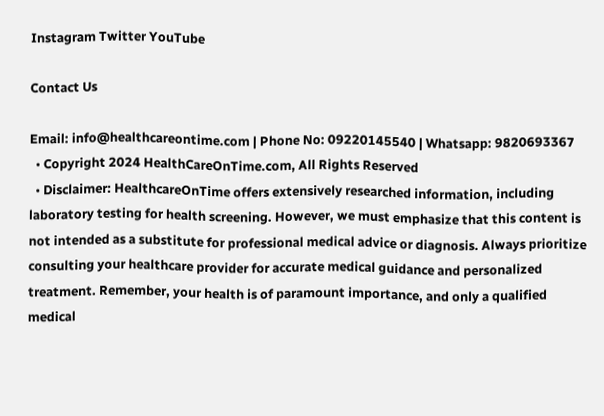Instagram Twitter YouTube

Contact Us

Email: info@healthcareontime.com | Phone No: 09220145540 | Whatsapp: 9820693367
  • Copyright 2024 HealthCareOnTime.com, All Rights Reserved
  • Disclaimer: HealthcareOnTime offers extensively researched information, including laboratory testing for health screening. However, we must emphasize that this content is not intended as a substitute for professional medical advice or diagnosis. Always prioritize consulting your healthcare provider for accurate medical guidance and personalized treatment. Remember, your health is of paramount importance, and only a qualified medical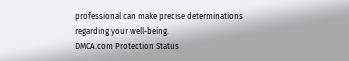professional can make precise determinations regarding your well-being.
DMCA.com Protection Status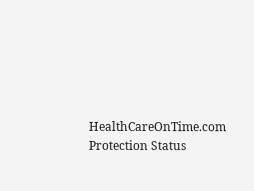HealthCareOnTime.com Protection Status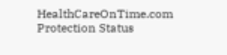HealthCareOnTime.com Protection Status